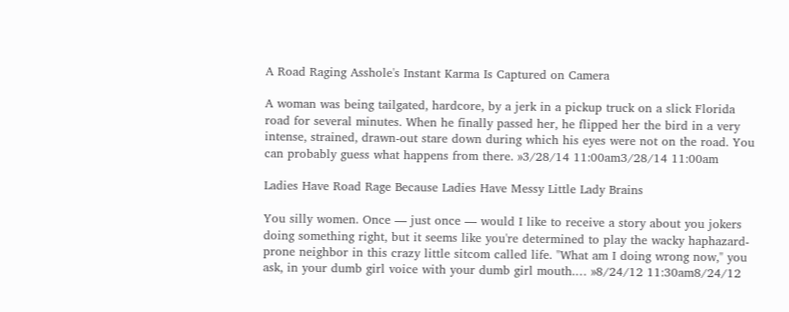A Road Raging Asshole's Instant Karma Is Captured on Camera

A woman was being tailgated, hardcore, by a jerk in a pickup truck on a slick Florida road for several minutes. When he finally passed her, he flipped her the bird in a very intense, strained, drawn-out stare down during which his eyes were not on the road. You can probably guess what happens from there. »3/28/14 11:00am3/28/14 11:00am

Ladies Have Road Rage Because Ladies Have Messy Little Lady Brains

You silly women. Once — just once — would I like to receive a story about you jokers doing something right, but it seems like you're determined to play the wacky haphazard-prone neighbor in this crazy little sitcom called life. "What am I doing wrong now," you ask, in your dumb girl voice with your dumb girl mouth.… »8/24/12 11:30am8/24/12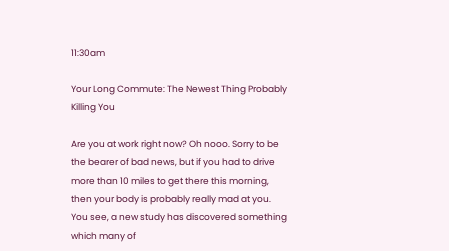11:30am

Your Long Commute: The Newest Thing Probably Killing You

Are you at work right now? Oh nooo. Sorry to be the bearer of bad news, but if you had to drive more than 10 miles to get there this morning, then your body is probably really mad at you. You see, a new study has discovered something which many of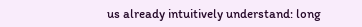us already intuitively understand: long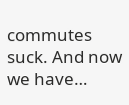commutes suck. And now we have…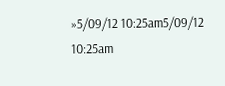»5/09/12 10:25am5/09/12 10:25am